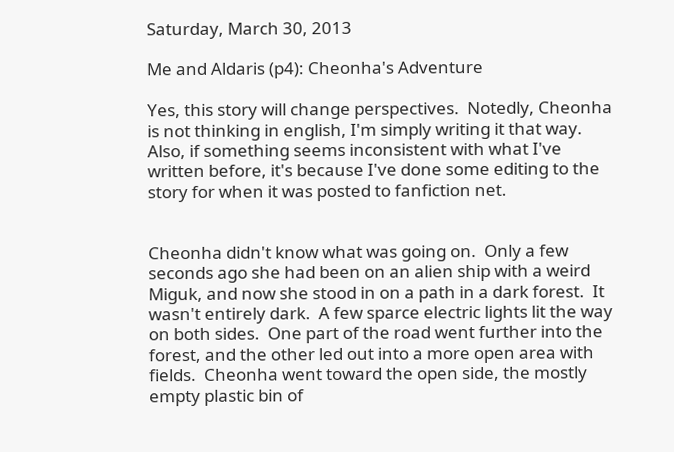Saturday, March 30, 2013

Me and Aldaris (p4): Cheonha's Adventure

Yes, this story will change perspectives.  Notedly, Cheonha is not thinking in english, I'm simply writing it that way.  Also, if something seems inconsistent with what I've written before, it's because I've done some editing to the story for when it was posted to fanfiction net.


Cheonha didn't know what was going on.  Only a few seconds ago she had been on an alien ship with a weird Miguk, and now she stood in on a path in a dark forest.  It wasn't entirely dark.  A few sparce electric lights lit the way on both sides.  One part of the road went further into the forest, and the other led out into a more open area with fields.  Cheonha went toward the open side, the mostly empty plastic bin of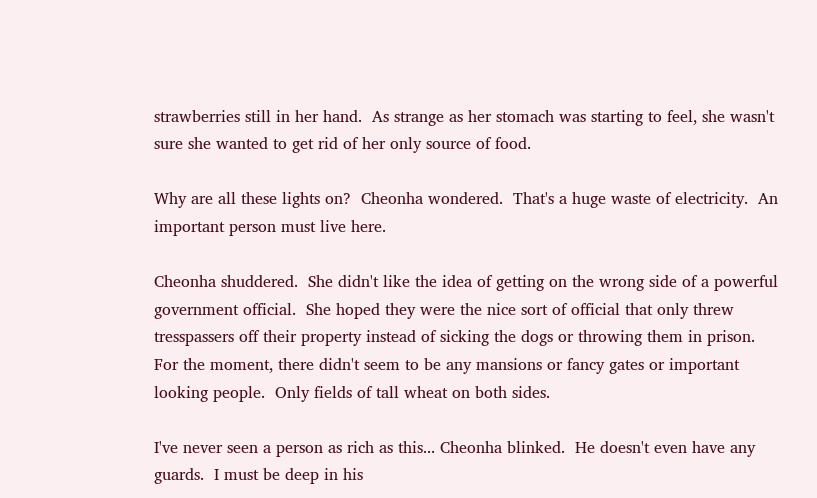strawberries still in her hand.  As strange as her stomach was starting to feel, she wasn't sure she wanted to get rid of her only source of food.

Why are all these lights on?  Cheonha wondered.  That's a huge waste of electricity.  An important person must live here.

Cheonha shuddered.  She didn't like the idea of getting on the wrong side of a powerful government official.  She hoped they were the nice sort of official that only threw tresspassers off their property instead of sicking the dogs or throwing them in prison.  For the moment, there didn't seem to be any mansions or fancy gates or important looking people.  Only fields of tall wheat on both sides.

I've never seen a person as rich as this... Cheonha blinked.  He doesn't even have any guards.  I must be deep in his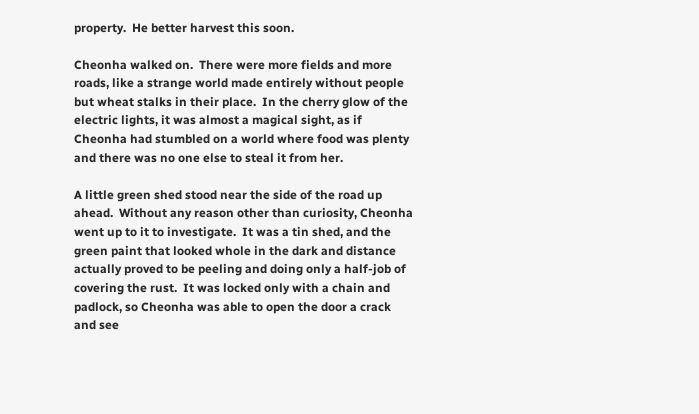property.  He better harvest this soon.

Cheonha walked on.  There were more fields and more roads, like a strange world made entirely without people but wheat stalks in their place.  In the cherry glow of the electric lights, it was almost a magical sight, as if Cheonha had stumbled on a world where food was plenty and there was no one else to steal it from her.

A little green shed stood near the side of the road up ahead.  Without any reason other than curiosity, Cheonha went up to it to investigate.  It was a tin shed, and the green paint that looked whole in the dark and distance actually proved to be peeling and doing only a half-job of covering the rust.  It was locked only with a chain and padlock, so Cheonha was able to open the door a crack and see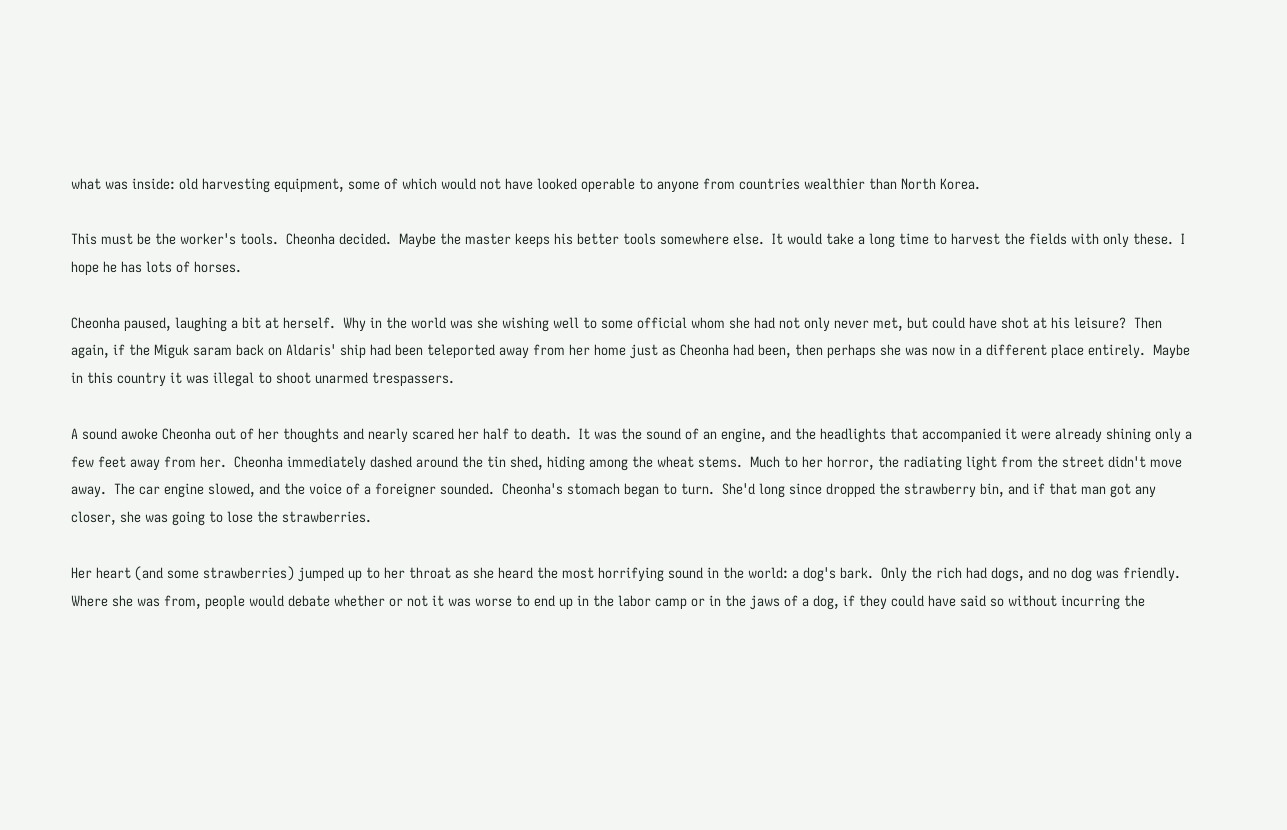what was inside: old harvesting equipment, some of which would not have looked operable to anyone from countries wealthier than North Korea.

This must be the worker's tools.  Cheonha decided.  Maybe the master keeps his better tools somewhere else.  It would take a long time to harvest the fields with only these.  I hope he has lots of horses.

Cheonha paused, laughing a bit at herself.  Why in the world was she wishing well to some official whom she had not only never met, but could have shot at his leisure?  Then again, if the Miguk saram back on Aldaris' ship had been teleported away from her home just as Cheonha had been, then perhaps she was now in a different place entirely.  Maybe in this country it was illegal to shoot unarmed trespassers.

A sound awoke Cheonha out of her thoughts and nearly scared her half to death.  It was the sound of an engine, and the headlights that accompanied it were already shining only a few feet away from her.  Cheonha immediately dashed around the tin shed, hiding among the wheat stems.  Much to her horror, the radiating light from the street didn't move away.  The car engine slowed, and the voice of a foreigner sounded.  Cheonha's stomach began to turn.  She'd long since dropped the strawberry bin, and if that man got any closer, she was going to lose the strawberries.

Her heart (and some strawberries) jumped up to her throat as she heard the most horrifying sound in the world: a dog's bark.  Only the rich had dogs, and no dog was friendly.  Where she was from, people would debate whether or not it was worse to end up in the labor camp or in the jaws of a dog, if they could have said so without incurring the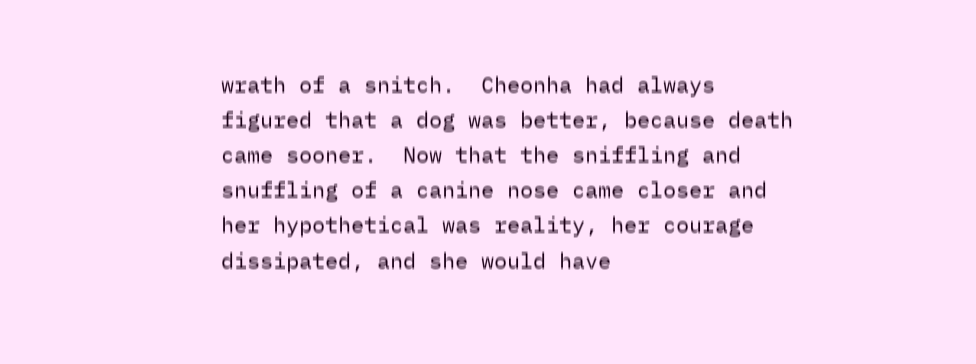wrath of a snitch.  Cheonha had always figured that a dog was better, because death came sooner.  Now that the sniffling and snuffling of a canine nose came closer and her hypothetical was reality, her courage dissipated, and she would have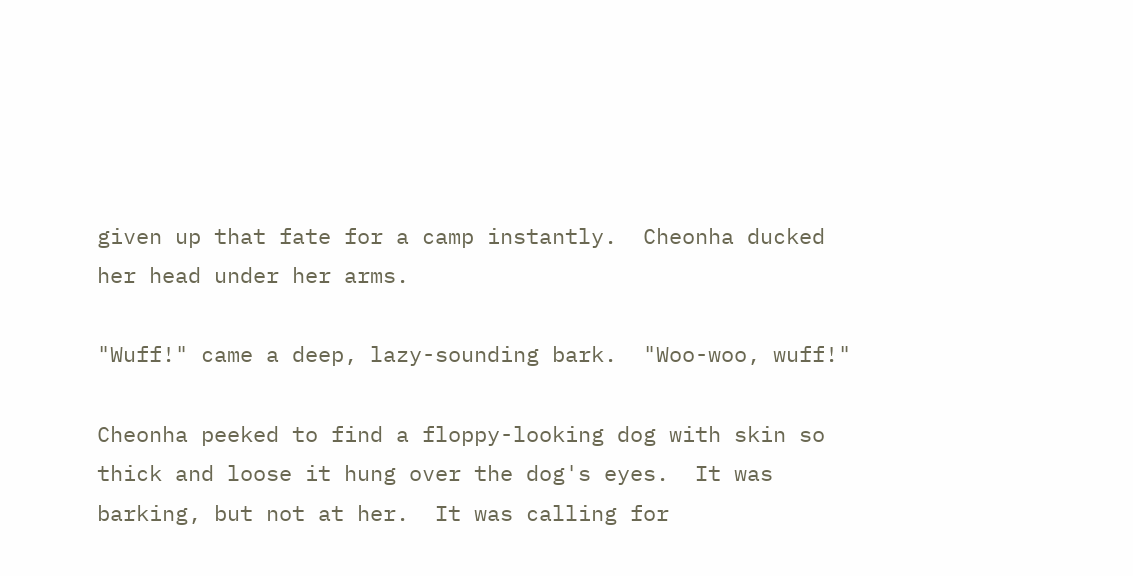given up that fate for a camp instantly.  Cheonha ducked her head under her arms.

"Wuff!" came a deep, lazy-sounding bark.  "Woo-woo, wuff!"

Cheonha peeked to find a floppy-looking dog with skin so thick and loose it hung over the dog's eyes.  It was barking, but not at her.  It was calling for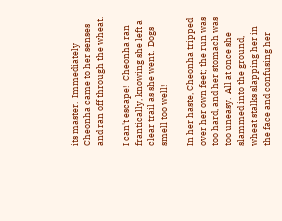its master.  Immediately Cheonha came to her senses and ran off through the wheat.

I can't escape!  Cheonha ran frantically, knowing she left a clear trail as she went.  Dogs smell too well!

In her haste, Cheonha tripped over her own feet; the run was too hard, and her stomach was too uneasy.  All at once she slammed into the ground, wheat stalks slapping her in the face and confusing her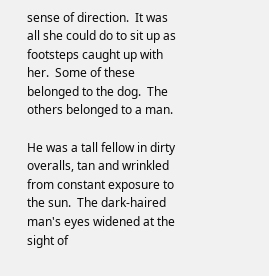sense of direction.  It was all she could do to sit up as footsteps caught up with her.  Some of these belonged to the dog.  The others belonged to a man.

He was a tall fellow in dirty overalls, tan and wrinkled from constant exposure to the sun.  The dark-haired man's eyes widened at the sight of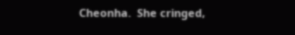Cheonha.  She cringed,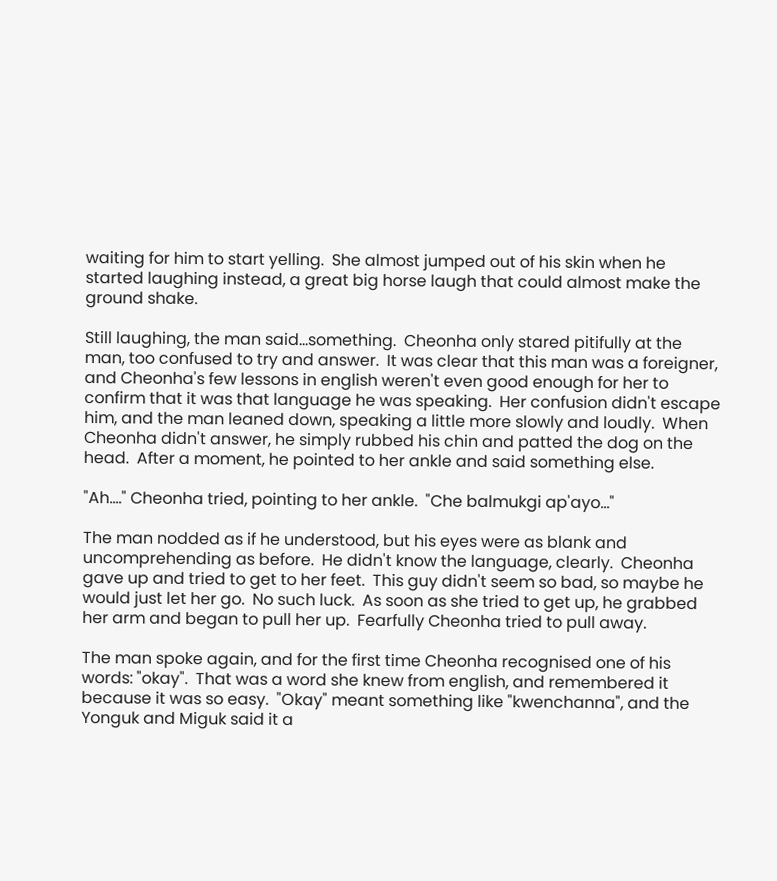waiting for him to start yelling.  She almost jumped out of his skin when he started laughing instead, a great big horse laugh that could almost make the ground shake.

Still laughing, the man said...something.  Cheonha only stared pitifully at the man, too confused to try and answer.  It was clear that this man was a foreigner, and Cheonha's few lessons in english weren't even good enough for her to confirm that it was that language he was speaking.  Her confusion didn't escape him, and the man leaned down, speaking a little more slowly and loudly.  When Cheonha didn't answer, he simply rubbed his chin and patted the dog on the head.  After a moment, he pointed to her ankle and said something else.

"Ah...." Cheonha tried, pointing to her ankle.  "Che balmukgi ap'ayo..."

The man nodded as if he understood, but his eyes were as blank and uncomprehending as before.  He didn't know the language, clearly.  Cheonha gave up and tried to get to her feet.  This guy didn't seem so bad, so maybe he would just let her go.  No such luck.  As soon as she tried to get up, he grabbed her arm and began to pull her up.  Fearfully Cheonha tried to pull away.

The man spoke again, and for the first time Cheonha recognised one of his words: "okay".  That was a word she knew from english, and remembered it because it was so easy.  "Okay" meant something like "kwenchanna", and the Yonguk and Miguk said it a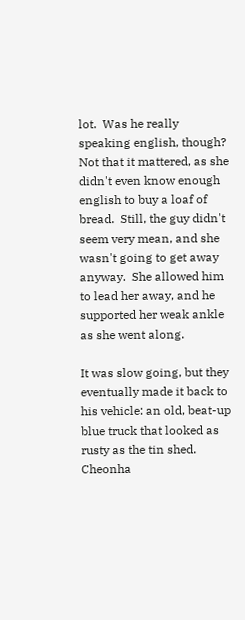lot.  Was he really speaking english, though?  Not that it mattered, as she didn't even know enough english to buy a loaf of bread.  Still, the guy didn't seem very mean, and she wasn't going to get away anyway.  She allowed him to lead her away, and he supported her weak ankle as she went along.

It was slow going, but they eventually made it back to his vehicle: an old, beat-up blue truck that looked as rusty as the tin shed.  Cheonha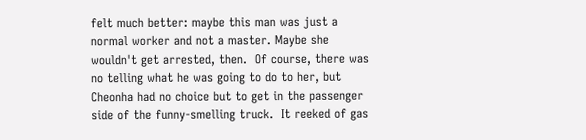felt much better: maybe this man was just a normal worker and not a master. Maybe she wouldn't get arrested, then.  Of course, there was no telling what he was going to do to her, but Cheonha had no choice but to get in the passenger side of the funny-smelling truck.  It reeked of gas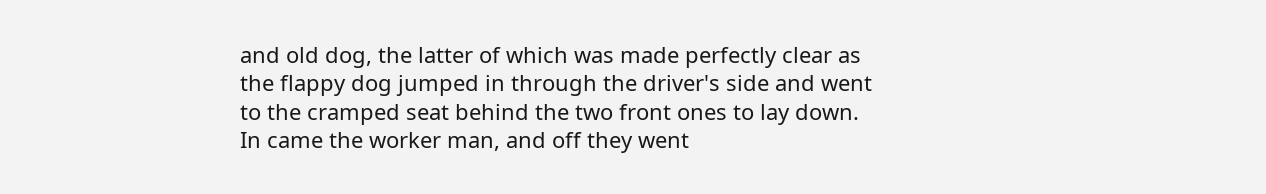and old dog, the latter of which was made perfectly clear as the flappy dog jumped in through the driver's side and went to the cramped seat behind the two front ones to lay down.  In came the worker man, and off they went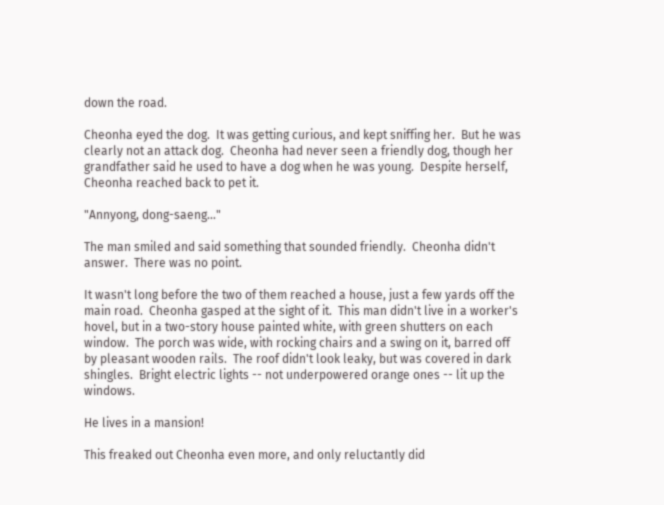down the road.

Cheonha eyed the dog.  It was getting curious, and kept sniffing her.  But he was clearly not an attack dog.  Cheonha had never seen a friendly dog, though her grandfather said he used to have a dog when he was young.  Despite herself, Cheonha reached back to pet it.

"Annyong, dong-saeng..."

The man smiled and said something that sounded friendly.  Cheonha didn't answer.  There was no point.

It wasn't long before the two of them reached a house, just a few yards off the main road.  Cheonha gasped at the sight of it.  This man didn't live in a worker's hovel, but in a two-story house painted white, with green shutters on each window.  The porch was wide, with rocking chairs and a swing on it, barred off by pleasant wooden rails.  The roof didn't look leaky, but was covered in dark shingles.  Bright electric lights -- not underpowered orange ones -- lit up the windows.

He lives in a mansion!

This freaked out Cheonha even more, and only reluctantly did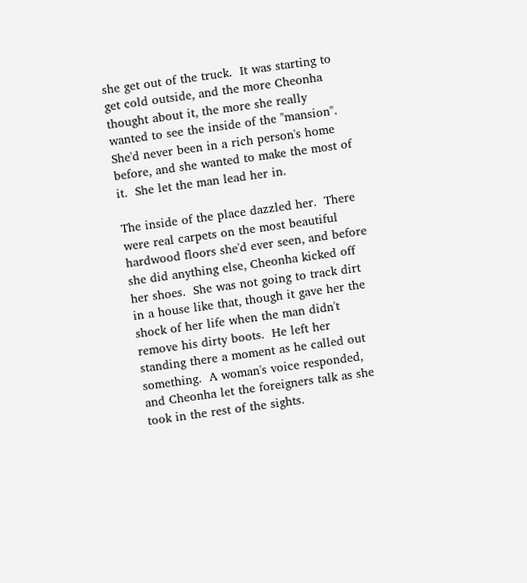she get out of the truck.  It was starting to get cold outside, and the more Cheonha thought about it, the more she really wanted to see the inside of the "mansion".  She'd never been in a rich person's home before, and she wanted to make the most of it.  She let the man lead her in.

The inside of the place dazzled her.  There were real carpets on the most beautiful hardwood floors she'd ever seen, and before she did anything else, Cheonha kicked off her shoes.  She was not going to track dirt in a house like that, though it gave her the shock of her life when the man didn't remove his dirty boots.  He left her standing there a moment as he called out something.  A woman's voice responded, and Cheonha let the foreigners talk as she took in the rest of the sights.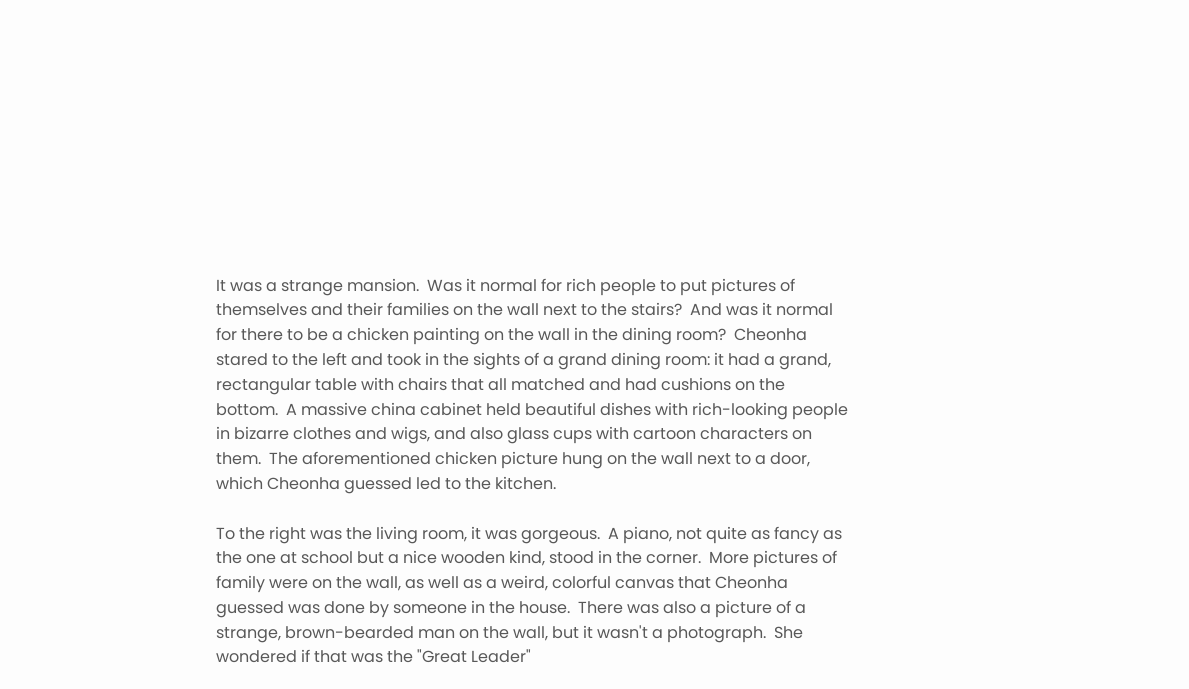It was a strange mansion.  Was it normal for rich people to put pictures of themselves and their families on the wall next to the stairs?  And was it normal for there to be a chicken painting on the wall in the dining room?  Cheonha stared to the left and took in the sights of a grand dining room: it had a grand, rectangular table with chairs that all matched and had cushions on the bottom.  A massive china cabinet held beautiful dishes with rich-looking people in bizarre clothes and wigs, and also glass cups with cartoon characters on them.  The aforementioned chicken picture hung on the wall next to a door, which Cheonha guessed led to the kitchen.

To the right was the living room, it was gorgeous.  A piano, not quite as fancy as the one at school but a nice wooden kind, stood in the corner.  More pictures of family were on the wall, as well as a weird, colorful canvas that Cheonha guessed was done by someone in the house.  There was also a picture of a strange, brown-bearded man on the wall, but it wasn't a photograph.  She wondered if that was the "Great Leader"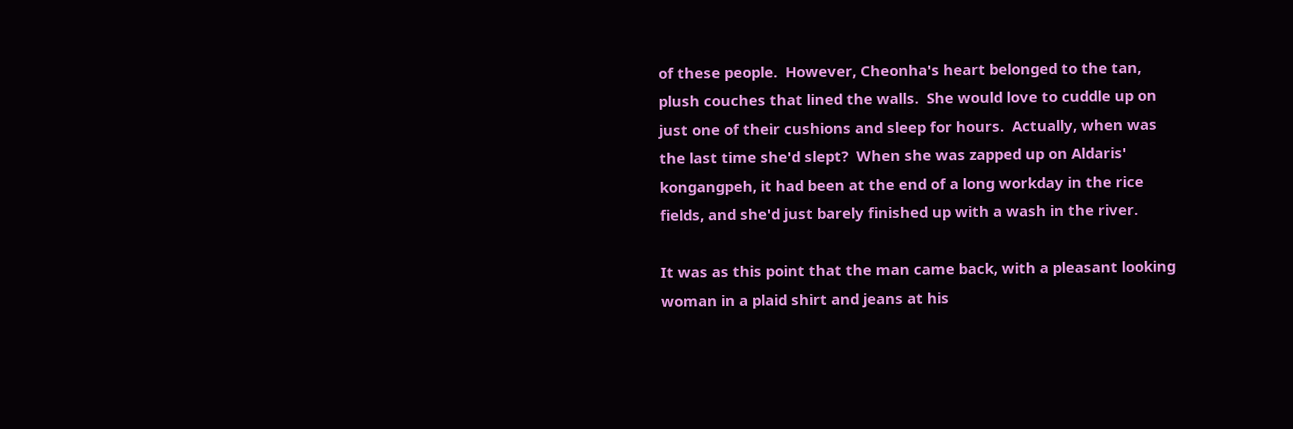of these people.  However, Cheonha's heart belonged to the tan, plush couches that lined the walls.  She would love to cuddle up on just one of their cushions and sleep for hours.  Actually, when was the last time she'd slept?  When she was zapped up on Aldaris' kongangpeh, it had been at the end of a long workday in the rice fields, and she'd just barely finished up with a wash in the river.

It was as this point that the man came back, with a pleasant looking woman in a plaid shirt and jeans at his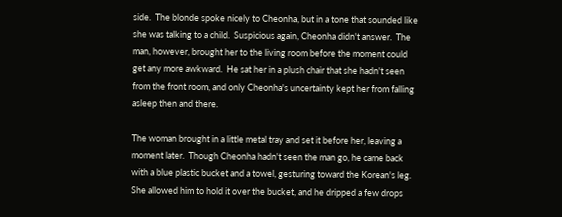side.  The blonde spoke nicely to Cheonha, but in a tone that sounded like she was talking to a child.  Suspicious again, Cheonha didn't answer.  The man, however, brought her to the living room before the moment could get any more awkward.  He sat her in a plush chair that she hadn't seen from the front room, and only Cheonha's uncertainty kept her from falling asleep then and there.

The woman brought in a little metal tray and set it before her, leaving a moment later.  Though Cheonha hadn't seen the man go, he came back with a blue plastic bucket and a towel, gesturing toward the Korean's leg.  She allowed him to hold it over the bucket, and he dripped a few drops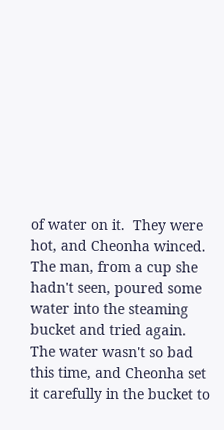of water on it.  They were hot, and Cheonha winced.  The man, from a cup she hadn't seen, poured some water into the steaming bucket and tried again.  The water wasn't so bad this time, and Cheonha set it carefully in the bucket to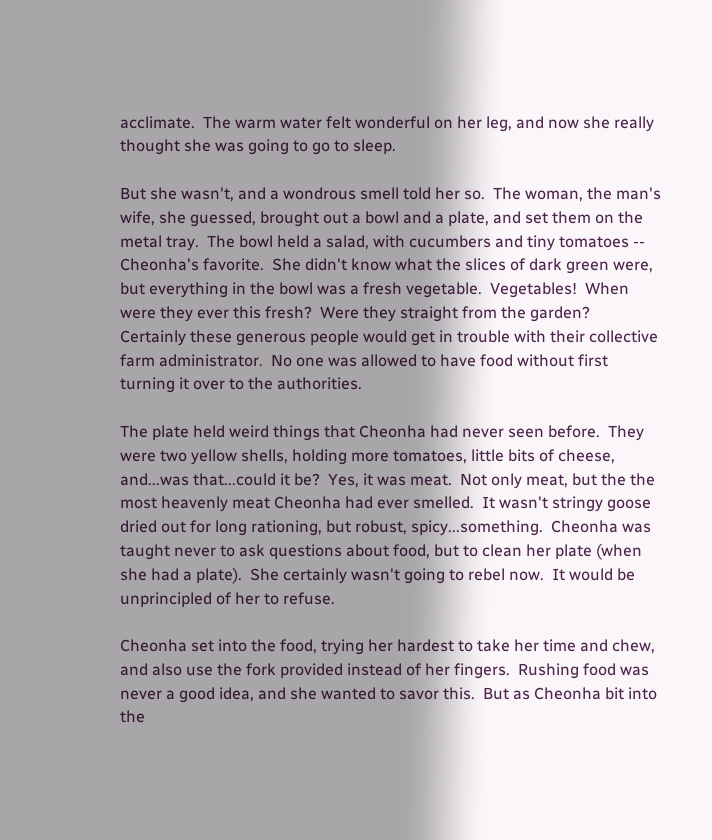acclimate.  The warm water felt wonderful on her leg, and now she really thought she was going to go to sleep.

But she wasn't, and a wondrous smell told her so.  The woman, the man's wife, she guessed, brought out a bowl and a plate, and set them on the metal tray.  The bowl held a salad, with cucumbers and tiny tomatoes -- Cheonha's favorite.  She didn't know what the slices of dark green were, but everything in the bowl was a fresh vegetable.  Vegetables!  When were they ever this fresh?  Were they straight from the garden?  Certainly these generous people would get in trouble with their collective farm administrator.  No one was allowed to have food without first turning it over to the authorities.

The plate held weird things that Cheonha had never seen before.  They were two yellow shells, holding more tomatoes, little bits of cheese, and...was that...could it be?  Yes, it was meat.  Not only meat, but the the most heavenly meat Cheonha had ever smelled.  It wasn't stringy goose dried out for long rationing, but robust, spicy...something.  Cheonha was taught never to ask questions about food, but to clean her plate (when she had a plate).  She certainly wasn't going to rebel now.  It would be unprincipled of her to refuse.

Cheonha set into the food, trying her hardest to take her time and chew, and also use the fork provided instead of her fingers.  Rushing food was never a good idea, and she wanted to savor this.  But as Cheonha bit into the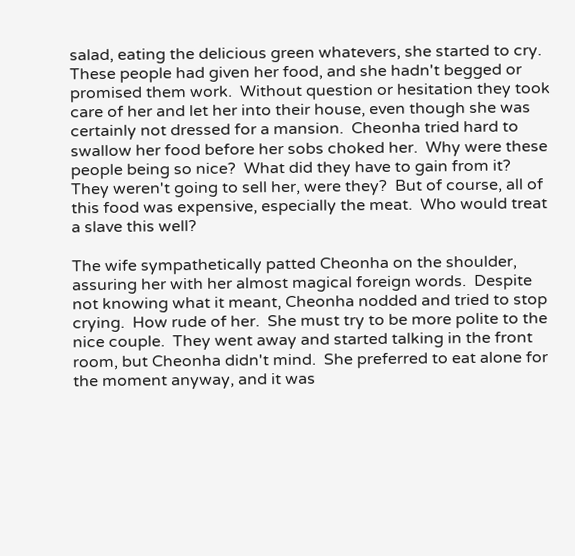salad, eating the delicious green whatevers, she started to cry.  These people had given her food, and she hadn't begged or promised them work.  Without question or hesitation they took care of her and let her into their house, even though she was certainly not dressed for a mansion.  Cheonha tried hard to swallow her food before her sobs choked her.  Why were these people being so nice?  What did they have to gain from it?  They weren't going to sell her, were they?  But of course, all of this food was expensive, especially the meat.  Who would treat a slave this well?

The wife sympathetically patted Cheonha on the shoulder, assuring her with her almost magical foreign words.  Despite not knowing what it meant, Cheonha nodded and tried to stop crying.  How rude of her.  She must try to be more polite to the nice couple.  They went away and started talking in the front room, but Cheonha didn't mind.  She preferred to eat alone for the moment anyway, and it was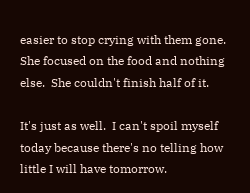easier to stop crying with them gone.  She focused on the food and nothing else.  She couldn't finish half of it.

It's just as well.  I can't spoil myself today because there's no telling how little I will have tomorrow.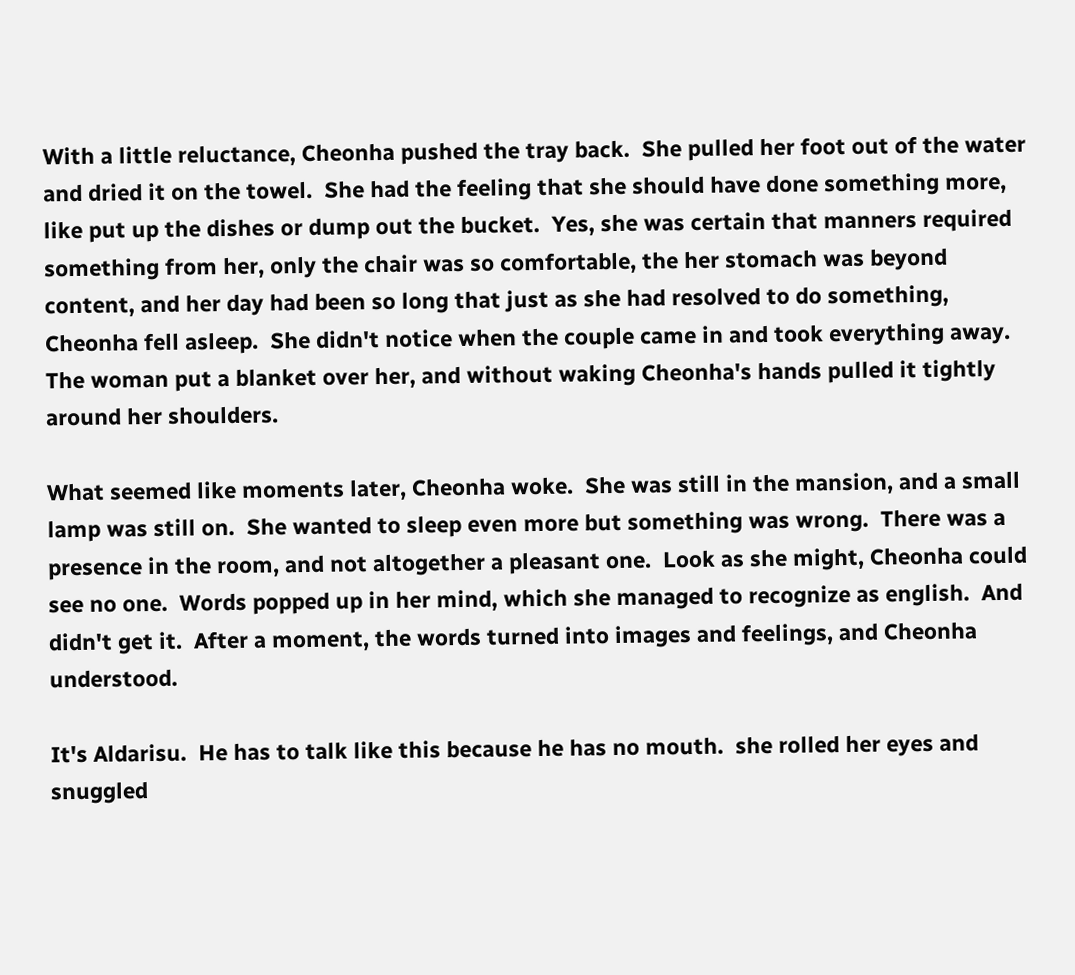With a little reluctance, Cheonha pushed the tray back.  She pulled her foot out of the water and dried it on the towel.  She had the feeling that she should have done something more, like put up the dishes or dump out the bucket.  Yes, she was certain that manners required something from her, only the chair was so comfortable, the her stomach was beyond content, and her day had been so long that just as she had resolved to do something, Cheonha fell asleep.  She didn't notice when the couple came in and took everything away.  The woman put a blanket over her, and without waking Cheonha's hands pulled it tightly around her shoulders.

What seemed like moments later, Cheonha woke.  She was still in the mansion, and a small lamp was still on.  She wanted to sleep even more but something was wrong.  There was a presence in the room, and not altogether a pleasant one.  Look as she might, Cheonha could see no one.  Words popped up in her mind, which she managed to recognize as english.  And didn't get it.  After a moment, the words turned into images and feelings, and Cheonha understood.

It's Aldarisu.  He has to talk like this because he has no mouth.  she rolled her eyes and snuggled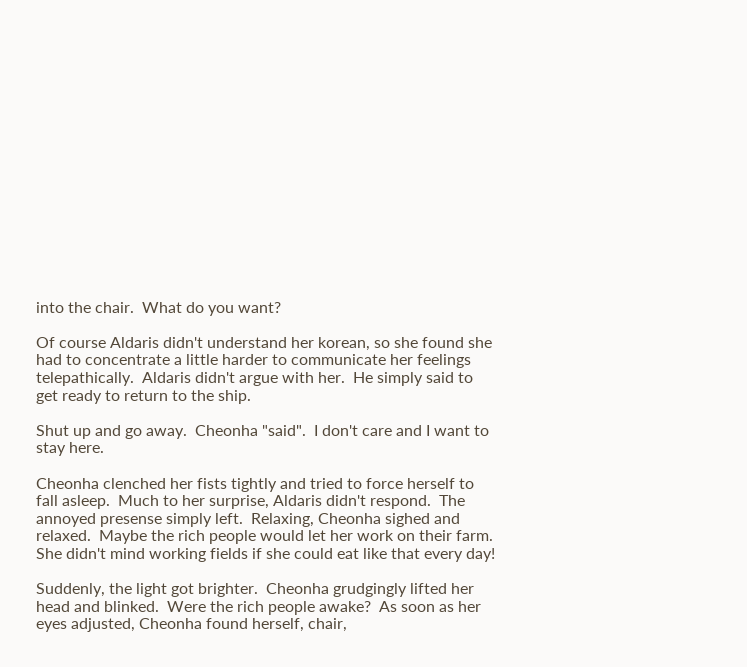into the chair.  What do you want?

Of course Aldaris didn't understand her korean, so she found she had to concentrate a little harder to communicate her feelings telepathically.  Aldaris didn't argue with her.  He simply said to get ready to return to the ship.

Shut up and go away.  Cheonha "said".  I don't care and I want to stay here.

Cheonha clenched her fists tightly and tried to force herself to fall asleep.  Much to her surprise, Aldaris didn't respond.  The annoyed presense simply left.  Relaxing, Cheonha sighed and relaxed.  Maybe the rich people would let her work on their farm.  She didn't mind working fields if she could eat like that every day!

Suddenly, the light got brighter.  Cheonha grudgingly lifted her head and blinked.  Were the rich people awake?  As soon as her eyes adjusted, Cheonha found herself, chair,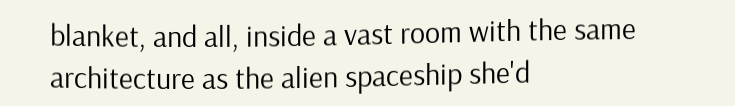blanket, and all, inside a vast room with the same architecture as the alien spaceship she'd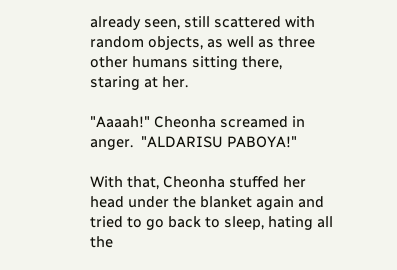already seen, still scattered with random objects, as well as three other humans sitting there, staring at her.

"Aaaah!" Cheonha screamed in anger.  "ALDARISU PABOYA!"

With that, Cheonha stuffed her head under the blanket again and tried to go back to sleep, hating all the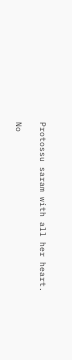Protossu saram with all her heart.

No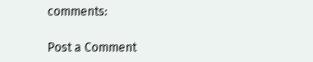comments:

Post a Comment